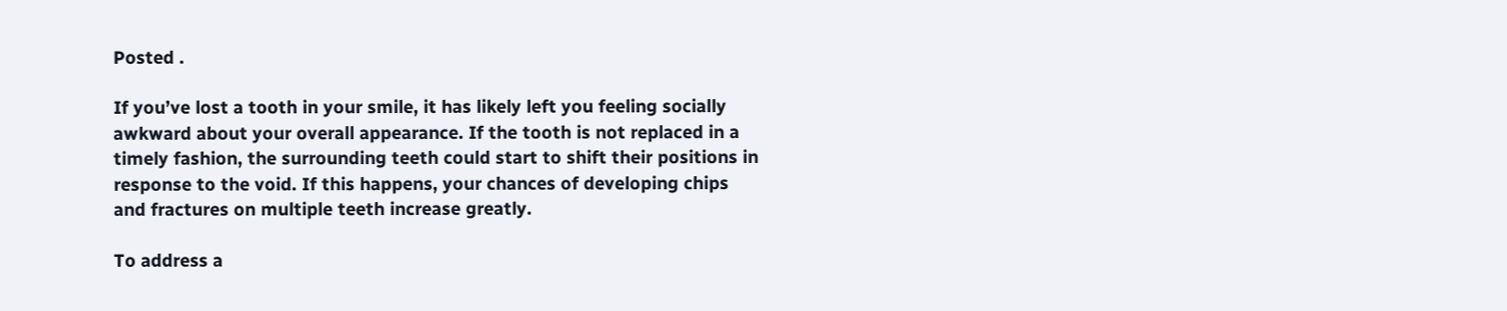Posted .

If you’ve lost a tooth in your smile, it has likely left you feeling socially awkward about your overall appearance. If the tooth is not replaced in a timely fashion, the surrounding teeth could start to shift their positions in response to the void. If this happens, your chances of developing chips and fractures on multiple teeth increase greatly.

To address a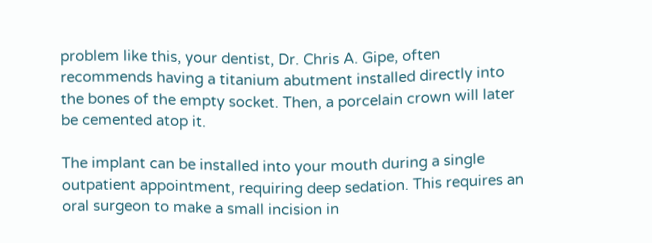problem like this, your dentist, Dr. Chris A. Gipe, often recommends having a titanium abutment installed directly into the bones of the empty socket. Then, a porcelain crown will later be cemented atop it.

The implant can be installed into your mouth during a single outpatient appointment, requiring deep sedation. This requires an oral surgeon to make a small incision in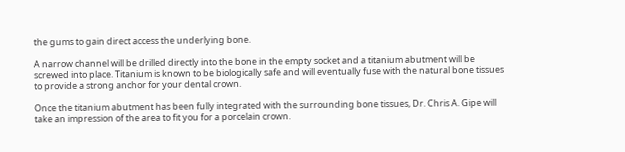the gums to gain direct access the underlying bone.

A narrow channel will be drilled directly into the bone in the empty socket and a titanium abutment will be screwed into place. Titanium is known to be biologically safe and will eventually fuse with the natural bone tissues to provide a strong anchor for your dental crown.

Once the titanium abutment has been fully integrated with the surrounding bone tissues, Dr. Chris A. Gipe will take an impression of the area to fit you for a porcelain crown.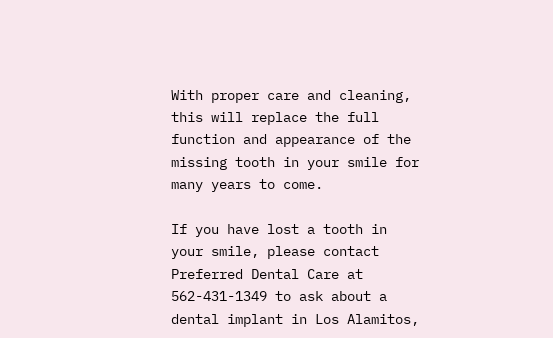With proper care and cleaning, this will replace the full function and appearance of the missing tooth in your smile for many years to come.

If you have lost a tooth in your smile, please contact Preferred Dental Care at 562-431-1349 to ask about a dental implant in Los Alamitos,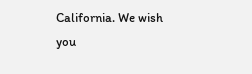California. We wish you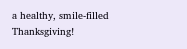a healthy, smile-filled Thanksgiving!